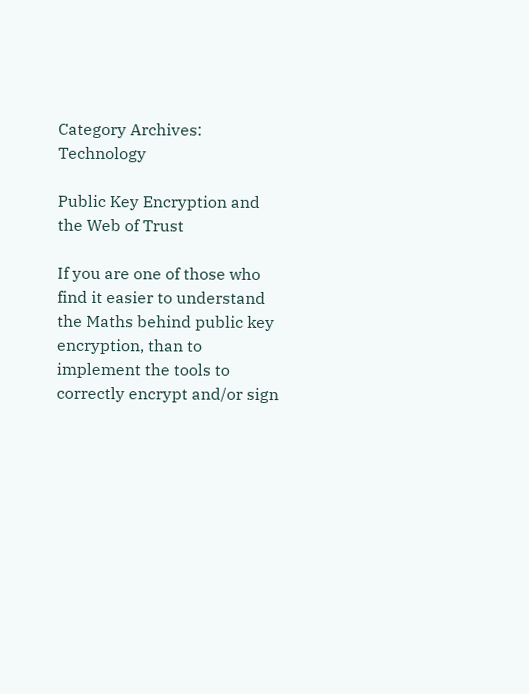Category Archives: Technology

Public Key Encryption and the Web of Trust

If you are one of those who find it easier to understand the Maths behind public key encryption, than to implement the tools to correctly encrypt and/or sign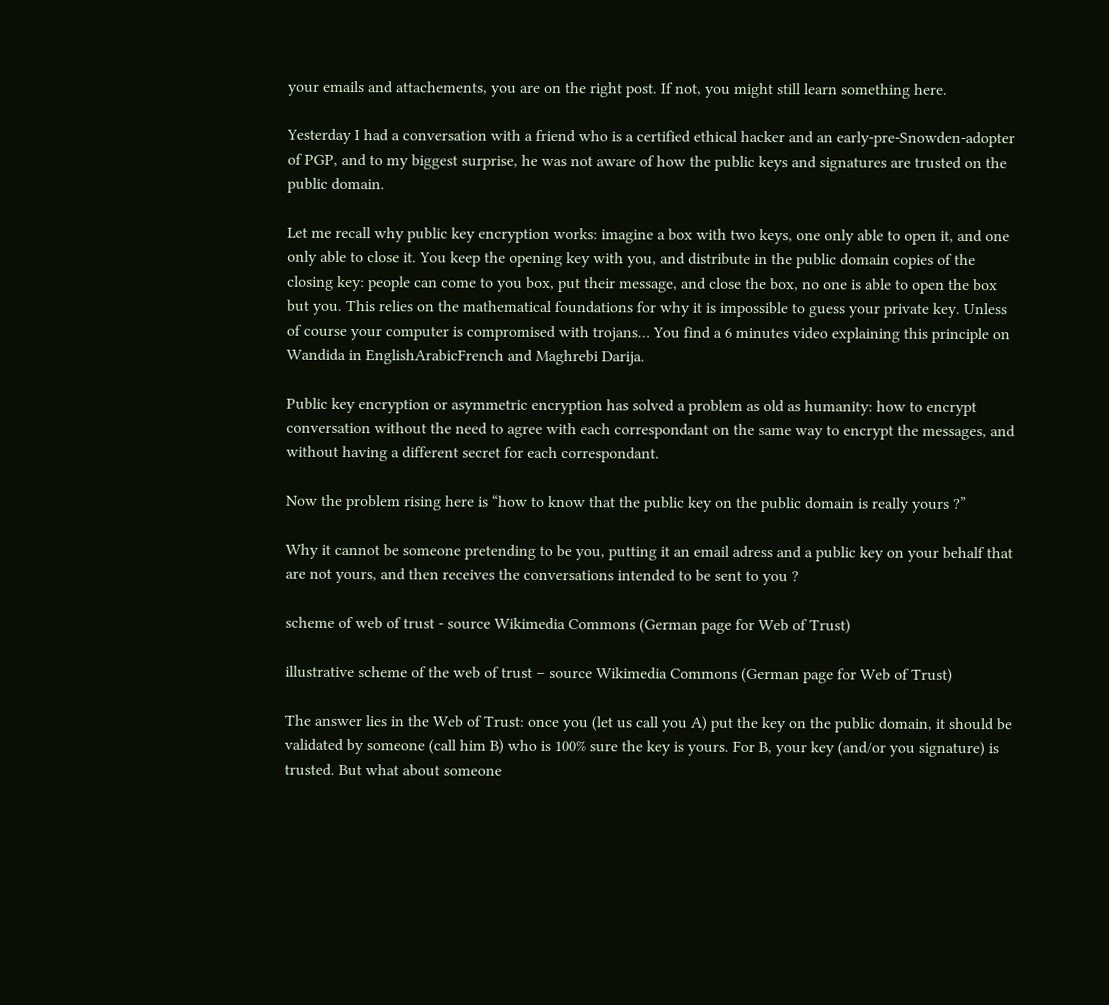your emails and attachements, you are on the right post. If not, you might still learn something here.

Yesterday I had a conversation with a friend who is a certified ethical hacker and an early-pre-Snowden-adopter of PGP, and to my biggest surprise, he was not aware of how the public keys and signatures are trusted on the public domain.

Let me recall why public key encryption works: imagine a box with two keys, one only able to open it, and one only able to close it. You keep the opening key with you, and distribute in the public domain copies of the closing key: people can come to you box, put their message, and close the box, no one is able to open the box but you. This relies on the mathematical foundations for why it is impossible to guess your private key. Unless of course your computer is compromised with trojans… You find a 6 minutes video explaining this principle on Wandida in EnglishArabicFrench and Maghrebi Darija.

Public key encryption or asymmetric encryption has solved a problem as old as humanity: how to encrypt conversation without the need to agree with each correspondant on the same way to encrypt the messages, and without having a different secret for each correspondant.

Now the problem rising here is “how to know that the public key on the public domain is really yours ?”

Why it cannot be someone pretending to be you, putting it an email adress and a public key on your behalf that are not yours, and then receives the conversations intended to be sent to you ?

scheme of web of trust - source Wikimedia Commons (German page for Web of Trust)

illustrative scheme of the web of trust – source Wikimedia Commons (German page for Web of Trust)

The answer lies in the Web of Trust: once you (let us call you A) put the key on the public domain, it should be validated by someone (call him B) who is 100% sure the key is yours. For B, your key (and/or you signature) is trusted. But what about someone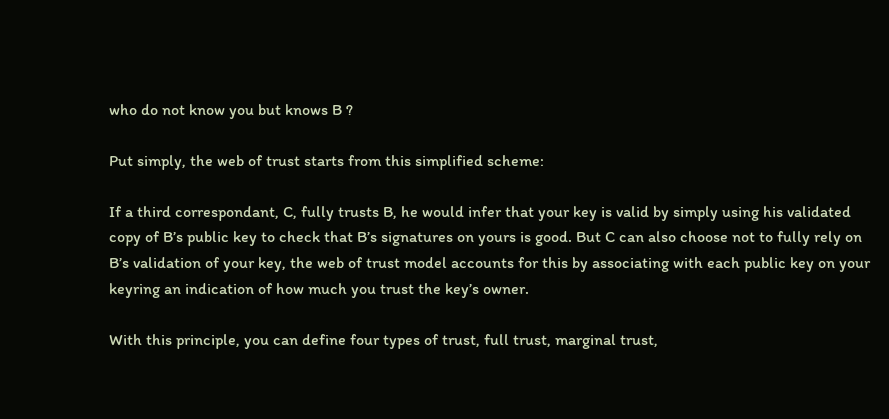who do not know you but knows B ?

Put simply, the web of trust starts from this simplified scheme:

If a third correspondant, C, fully trusts B, he would infer that your key is valid by simply using his validated copy of B’s public key to check that B’s signatures on yours is good. But C can also choose not to fully rely on B’s validation of your key, the web of trust model accounts for this by associating with each public key on your keyring an indication of how much you trust the key’s owner.

With this principle, you can define four types of trust, full trust, marginal trust,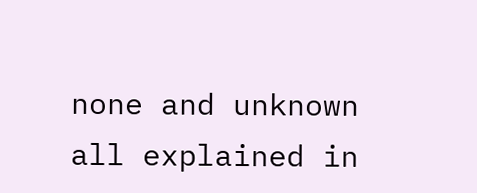none and unknown all explained in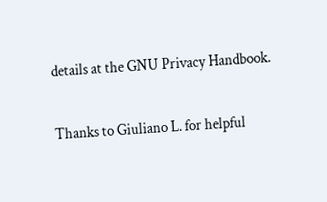details at the GNU Privacy Handbook.

Thanks to Giuliano L. for helpful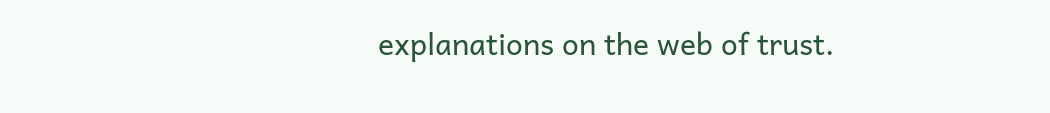explanations on the web of trust.